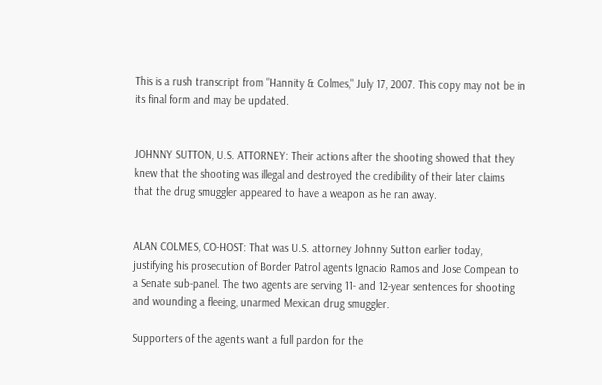This is a rush transcript from "Hannity & Colmes," July 17, 2007. This copy may not be in its final form and may be updated.


JOHNNY SUTTON, U.S. ATTORNEY: Their actions after the shooting showed that they knew that the shooting was illegal and destroyed the credibility of their later claims that the drug smuggler appeared to have a weapon as he ran away.


ALAN COLMES, CO-HOST: That was U.S. attorney Johnny Sutton earlier today, justifying his prosecution of Border Patrol agents Ignacio Ramos and Jose Compean to a Senate sub-panel. The two agents are serving 11- and 12-year sentences for shooting and wounding a fleeing, unarmed Mexican drug smuggler.

Supporters of the agents want a full pardon for the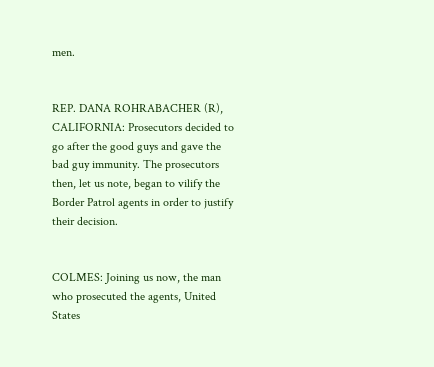men.


REP. DANA ROHRABACHER (R), CALIFORNIA: Prosecutors decided to go after the good guys and gave the bad guy immunity. The prosecutors then, let us note, began to vilify the Border Patrol agents in order to justify their decision.


COLMES: Joining us now, the man who prosecuted the agents, United States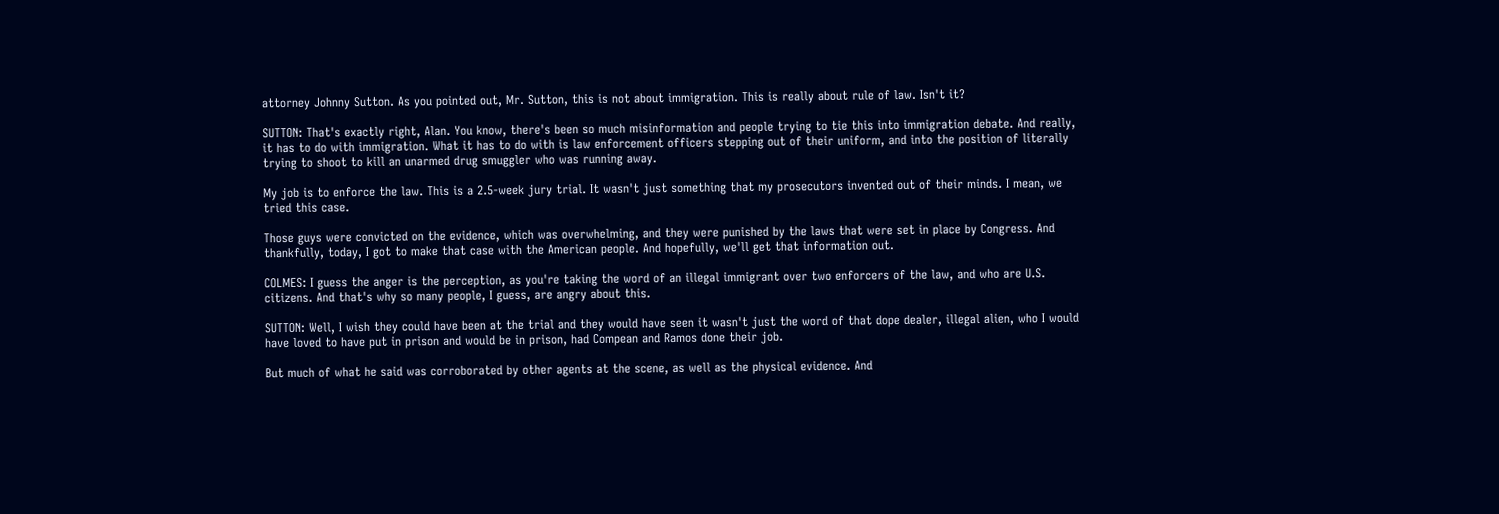attorney Johnny Sutton. As you pointed out, Mr. Sutton, this is not about immigration. This is really about rule of law. Isn't it?

SUTTON: That's exactly right, Alan. You know, there's been so much misinformation and people trying to tie this into immigration debate. And really, it has to do with immigration. What it has to do with is law enforcement officers stepping out of their uniform, and into the position of literally trying to shoot to kill an unarmed drug smuggler who was running away.

My job is to enforce the law. This is a 2.5-week jury trial. It wasn't just something that my prosecutors invented out of their minds. I mean, we tried this case.

Those guys were convicted on the evidence, which was overwhelming, and they were punished by the laws that were set in place by Congress. And thankfully, today, I got to make that case with the American people. And hopefully, we'll get that information out.

COLMES: I guess the anger is the perception, as you're taking the word of an illegal immigrant over two enforcers of the law, and who are U.S. citizens. And that's why so many people, I guess, are angry about this.

SUTTON: Well, I wish they could have been at the trial and they would have seen it wasn't just the word of that dope dealer, illegal alien, who I would have loved to have put in prison and would be in prison, had Compean and Ramos done their job.

But much of what he said was corroborated by other agents at the scene, as well as the physical evidence. And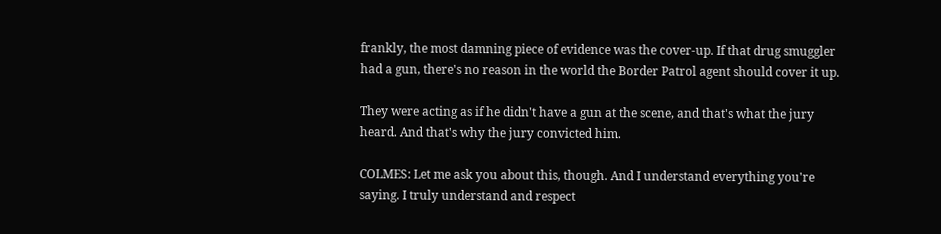frankly, the most damning piece of evidence was the cover-up. If that drug smuggler had a gun, there's no reason in the world the Border Patrol agent should cover it up.

They were acting as if he didn't have a gun at the scene, and that's what the jury heard. And that's why the jury convicted him.

COLMES: Let me ask you about this, though. And I understand everything you're saying. I truly understand and respect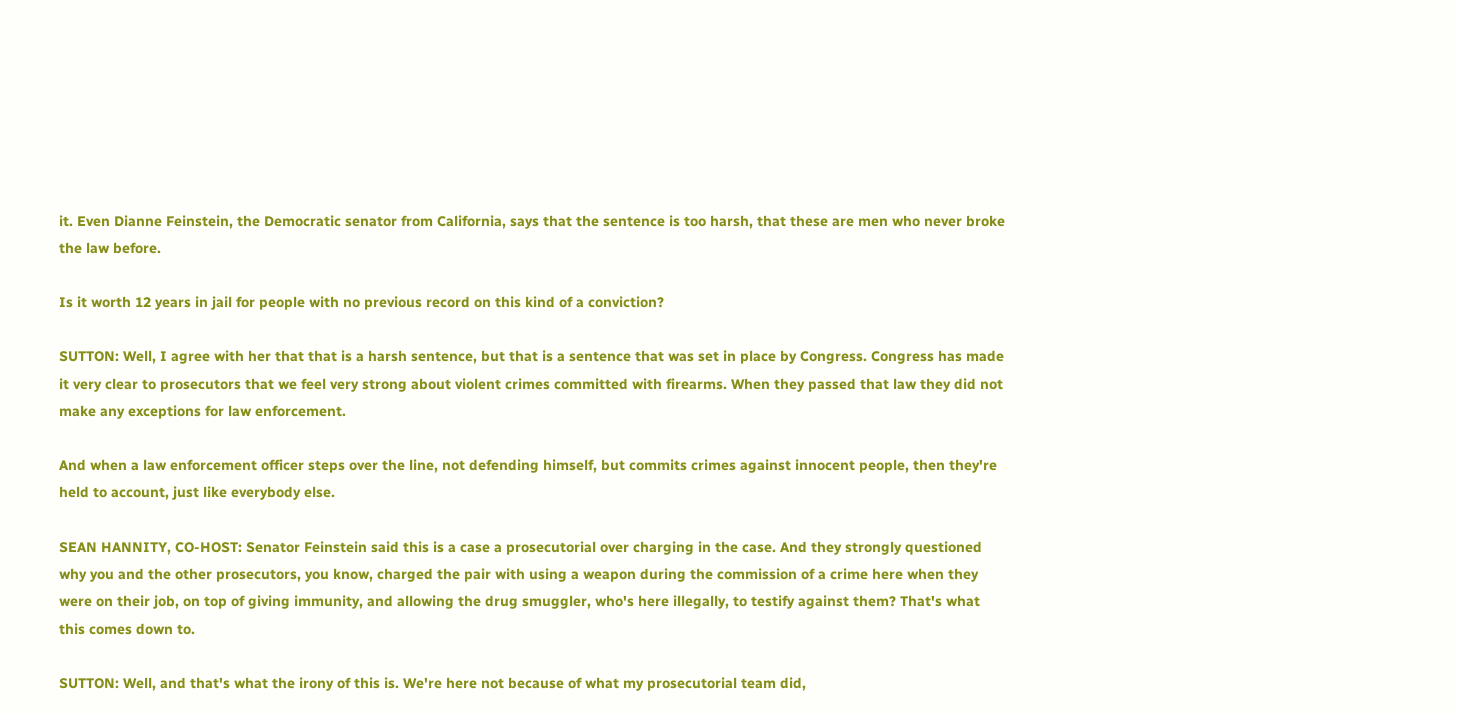it. Even Dianne Feinstein, the Democratic senator from California, says that the sentence is too harsh, that these are men who never broke the law before.

Is it worth 12 years in jail for people with no previous record on this kind of a conviction?

SUTTON: Well, I agree with her that that is a harsh sentence, but that is a sentence that was set in place by Congress. Congress has made it very clear to prosecutors that we feel very strong about violent crimes committed with firearms. When they passed that law they did not make any exceptions for law enforcement.

And when a law enforcement officer steps over the line, not defending himself, but commits crimes against innocent people, then they're held to account, just like everybody else.

SEAN HANNITY, CO-HOST: Senator Feinstein said this is a case a prosecutorial over charging in the case. And they strongly questioned why you and the other prosecutors, you know, charged the pair with using a weapon during the commission of a crime here when they were on their job, on top of giving immunity, and allowing the drug smuggler, who's here illegally, to testify against them? That's what this comes down to.

SUTTON: Well, and that's what the irony of this is. We're here not because of what my prosecutorial team did,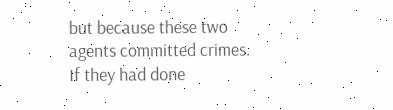but because these two agents committed crimes. If they had done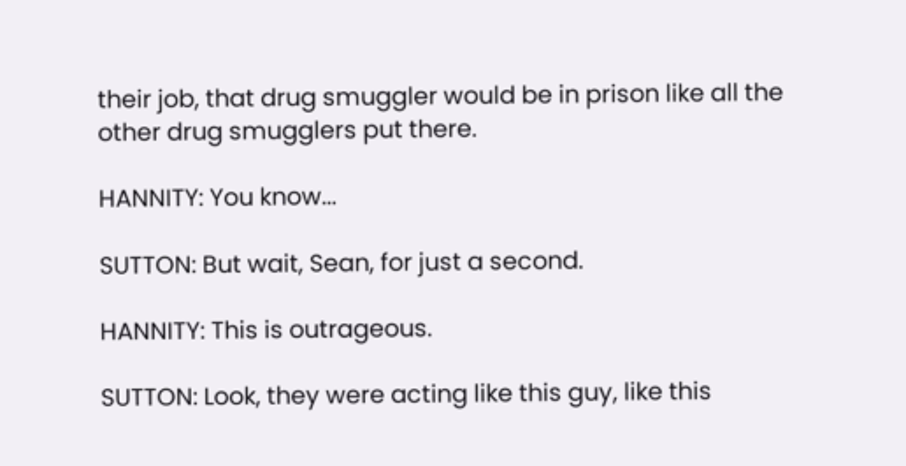their job, that drug smuggler would be in prison like all the other drug smugglers put there.

HANNITY: You know...

SUTTON: But wait, Sean, for just a second.

HANNITY: This is outrageous.

SUTTON: Look, they were acting like this guy, like this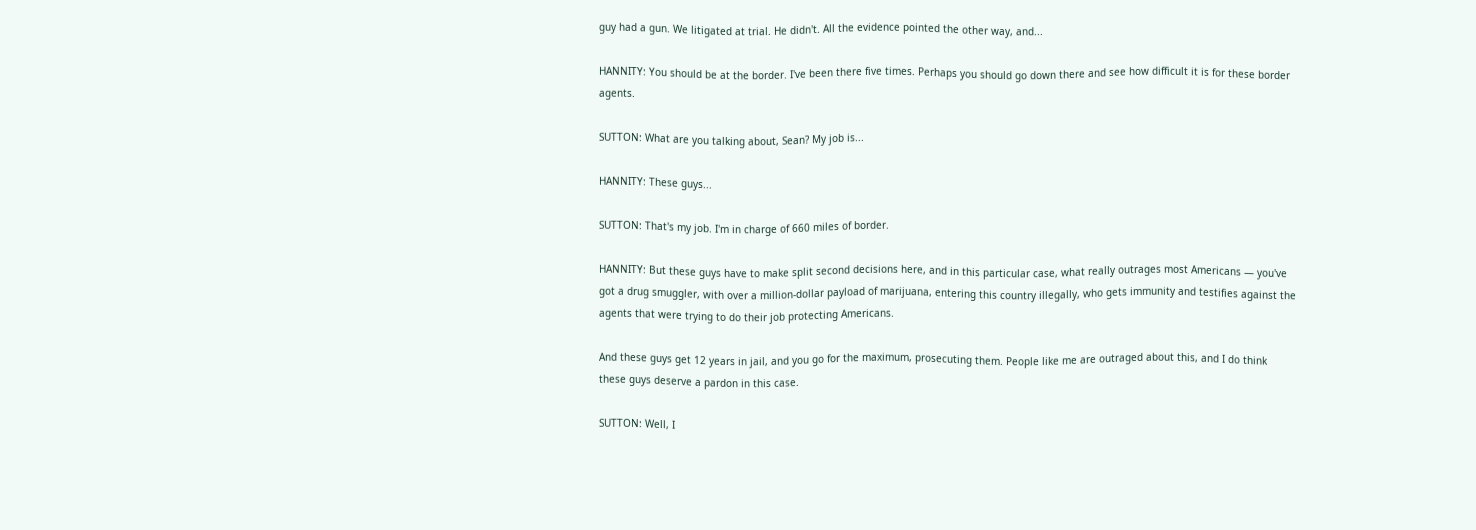guy had a gun. We litigated at trial. He didn't. All the evidence pointed the other way, and...

HANNITY: You should be at the border. I've been there five times. Perhaps you should go down there and see how difficult it is for these border agents.

SUTTON: What are you talking about, Sean? My job is...

HANNITY: These guys...

SUTTON: That's my job. I'm in charge of 660 miles of border.

HANNITY: But these guys have to make split second decisions here, and in this particular case, what really outrages most Americans — you've got a drug smuggler, with over a million-dollar payload of marijuana, entering this country illegally, who gets immunity and testifies against the agents that were trying to do their job protecting Americans.

And these guys get 12 years in jail, and you go for the maximum, prosecuting them. People like me are outraged about this, and I do think these guys deserve a pardon in this case.

SUTTON: Well, I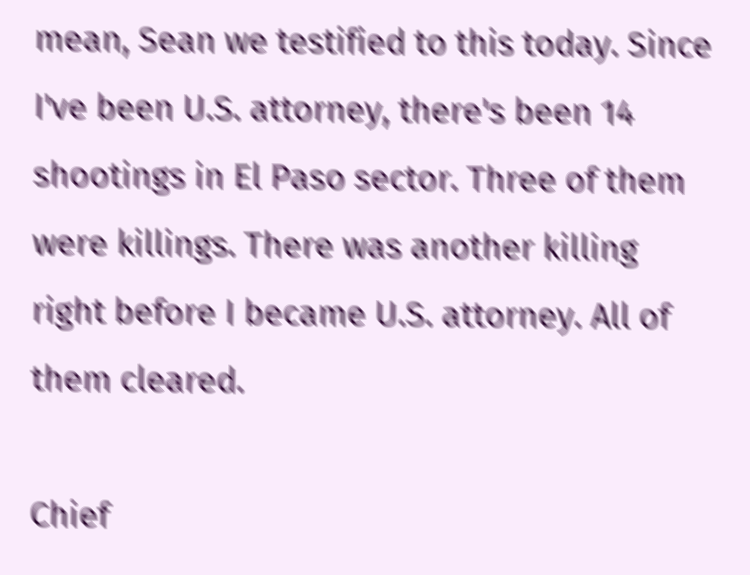mean, Sean we testified to this today. Since I've been U.S. attorney, there's been 14 shootings in El Paso sector. Three of them were killings. There was another killing right before I became U.S. attorney. All of them cleared.

Chief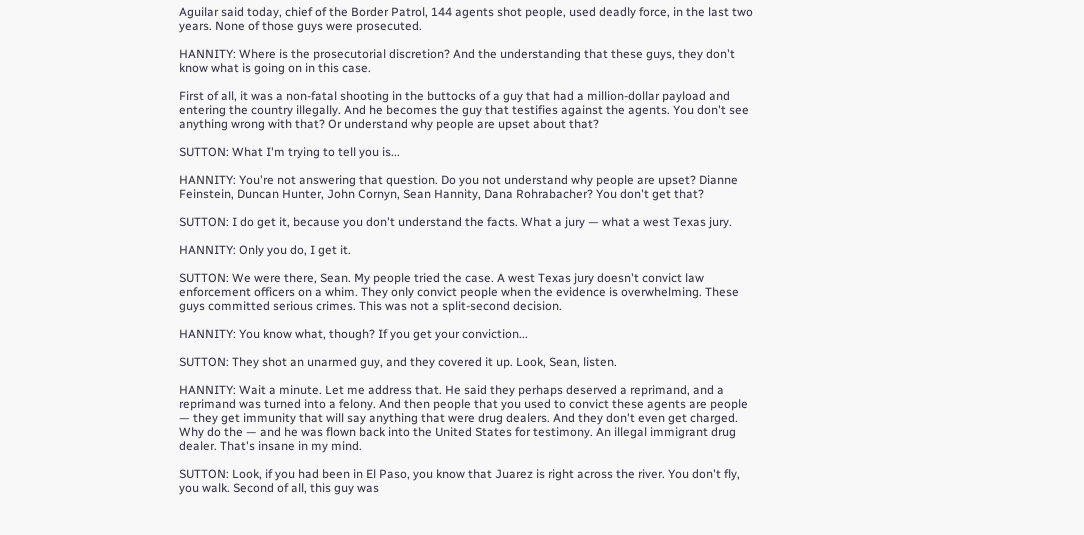Aguilar said today, chief of the Border Patrol, 144 agents shot people, used deadly force, in the last two years. None of those guys were prosecuted.

HANNITY: Where is the prosecutorial discretion? And the understanding that these guys, they don't know what is going on in this case.

First of all, it was a non-fatal shooting in the buttocks of a guy that had a million-dollar payload and entering the country illegally. And he becomes the guy that testifies against the agents. You don't see anything wrong with that? Or understand why people are upset about that?

SUTTON: What I'm trying to tell you is...

HANNITY: You're not answering that question. Do you not understand why people are upset? Dianne Feinstein, Duncan Hunter, John Cornyn, Sean Hannity, Dana Rohrabacher? You don't get that?

SUTTON: I do get it, because you don't understand the facts. What a jury — what a west Texas jury.

HANNITY: Only you do, I get it.

SUTTON: We were there, Sean. My people tried the case. A west Texas jury doesn't convict law enforcement officers on a whim. They only convict people when the evidence is overwhelming. These guys committed serious crimes. This was not a split-second decision.

HANNITY: You know what, though? If you get your conviction...

SUTTON: They shot an unarmed guy, and they covered it up. Look, Sean, listen.

HANNITY: Wait a minute. Let me address that. He said they perhaps deserved a reprimand, and a reprimand was turned into a felony. And then people that you used to convict these agents are people — they get immunity that will say anything that were drug dealers. And they don't even get charged. Why do the — and he was flown back into the United States for testimony. An illegal immigrant drug dealer. That's insane in my mind.

SUTTON: Look, if you had been in El Paso, you know that Juarez is right across the river. You don't fly, you walk. Second of all, this guy was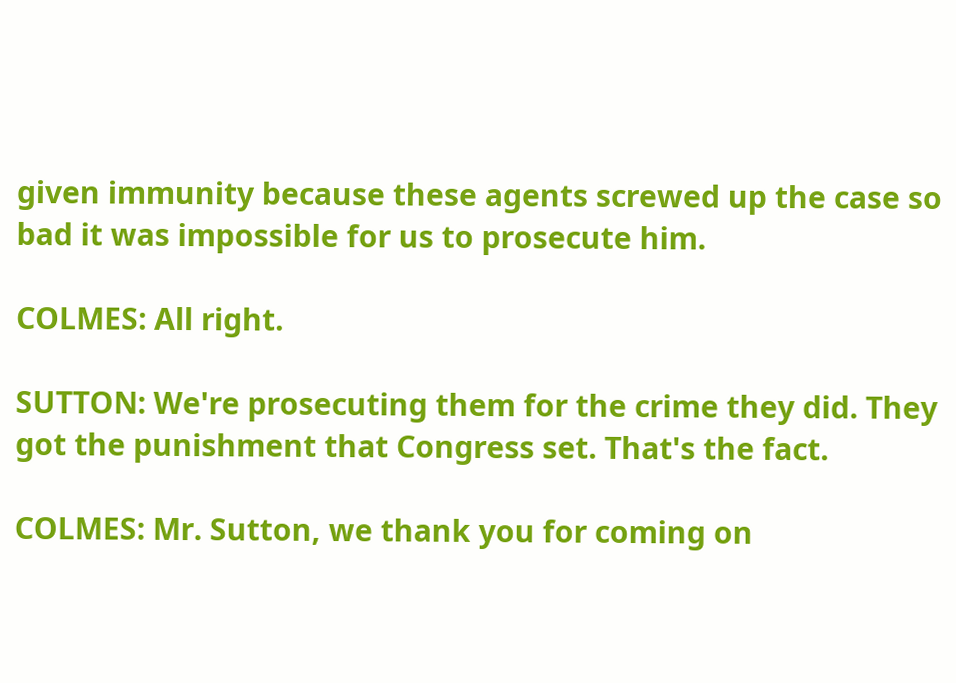given immunity because these agents screwed up the case so bad it was impossible for us to prosecute him.

COLMES: All right.

SUTTON: We're prosecuting them for the crime they did. They got the punishment that Congress set. That's the fact.

COLMES: Mr. Sutton, we thank you for coming on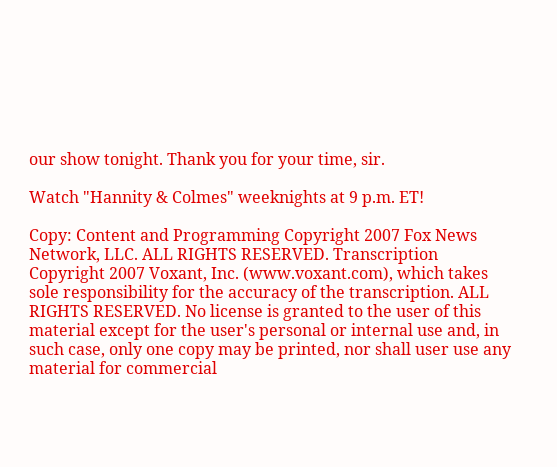our show tonight. Thank you for your time, sir.

Watch "Hannity & Colmes" weeknights at 9 p.m. ET!

Copy: Content and Programming Copyright 2007 Fox News Network, LLC. ALL RIGHTS RESERVED. Transcription Copyright 2007 Voxant, Inc. (www.voxant.com), which takes sole responsibility for the accuracy of the transcription. ALL RIGHTS RESERVED. No license is granted to the user of this material except for the user's personal or internal use and, in such case, only one copy may be printed, nor shall user use any material for commercial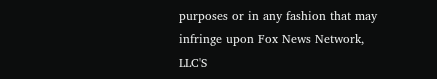purposes or in any fashion that may infringe upon Fox News Network, LLC'S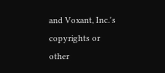and Voxant, Inc.'s copyrights or other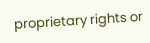proprietary rights or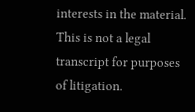interests in the material. This is not a legal transcript for purposes of litigation.